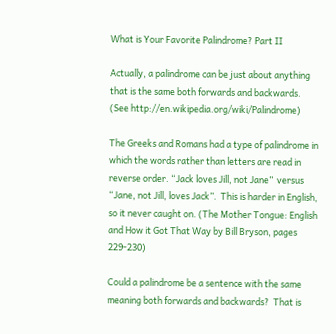What is Your Favorite Palindrome? Part II

Actually, a palindrome can be just about anything that is the same both forwards and backwards. (See http://en.wikipedia.org/wiki/Palindrome)

The Greeks and Romans had a type of palindrome in which the words rather than letters are read in reverse order. “Jack loves Jill, not Jane”  versus “Jane, not Jill, loves Jack”.  This is harder in English, so it never caught on. (The Mother Tongue: English and How it Got That Way by Bill Bryson, pages 229-230)

Could a palindrome be a sentence with the same meaning both forwards and backwards?  That is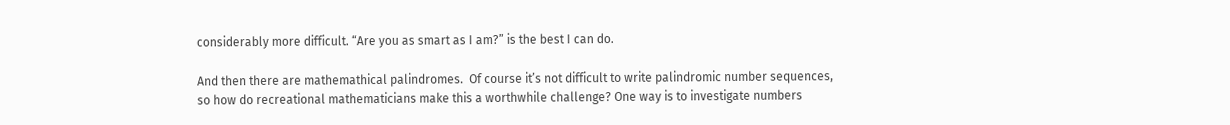considerably more difficult. “Are you as smart as I am?” is the best I can do.

And then there are mathemathical palindromes.  Of course it’s not difficult to write palindromic number sequences, so how do recreational mathematicians make this a worthwhile challenge? One way is to investigate numbers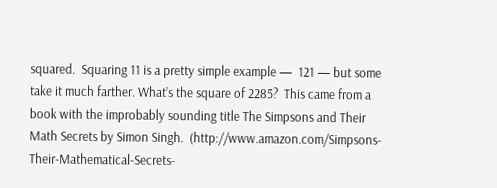squared.  Squaring 11 is a pretty simple example —  121 — but some take it much farther. What’s the square of 2285?  This came from a book with the improbably sounding title The Simpsons and Their Math Secrets by Simon Singh.  (http://www.amazon.com/Simpsons-Their-Mathematical-Secrets-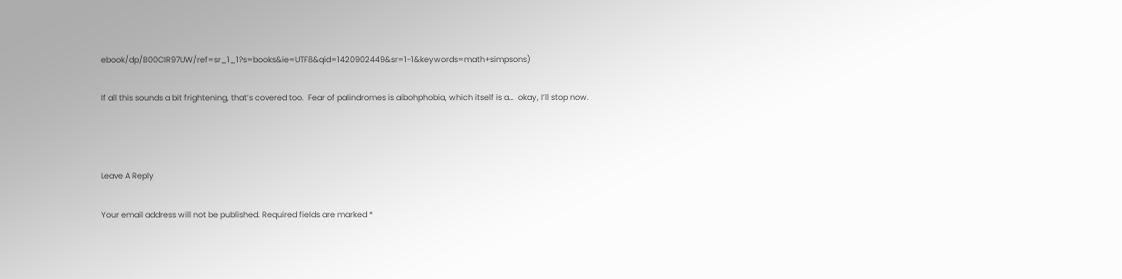ebook/dp/B00CIR97UW/ref=sr_1_1?s=books&ie=UTF8&qid=1420902449&sr=1-1&keywords=math+simpsons)

If all this sounds a bit frightening, that’s covered too.  Fear of palindromes is aibohphobia, which itself is a…  okay, I’ll stop now.



Leave A Reply

Your email address will not be published. Required fields are marked *